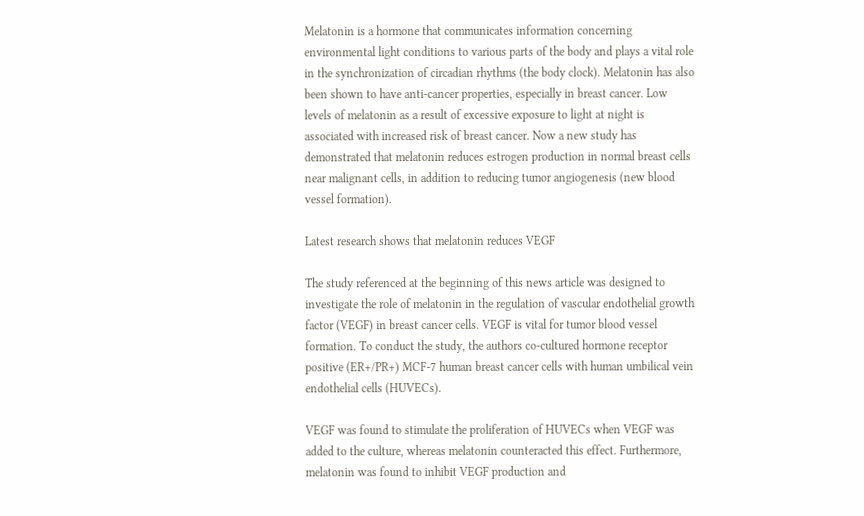Melatonin is a hormone that communicates information concerning environmental light conditions to various parts of the body and plays a vital role in the synchronization of circadian rhythms (the body clock). Melatonin has also been shown to have anti-cancer properties, especially in breast cancer. Low levels of melatonin as a result of excessive exposure to light at night is associated with increased risk of breast cancer. Now a new study has demonstrated that melatonin reduces estrogen production in normal breast cells near malignant cells, in addition to reducing tumor angiogenesis (new blood vessel formation).

Latest research shows that melatonin reduces VEGF

The study referenced at the beginning of this news article was designed to investigate the role of melatonin in the regulation of vascular endothelial growth factor (VEGF) in breast cancer cells. VEGF is vital for tumor blood vessel formation. To conduct the study, the authors co-cultured hormone receptor positive (ER+/PR+) MCF-7 human breast cancer cells with human umbilical vein endothelial cells (HUVECs).

VEGF was found to stimulate the proliferation of HUVECs when VEGF was added to the culture, whereas melatonin counteracted this effect. Furthermore, melatonin was found to inhibit VEGF production and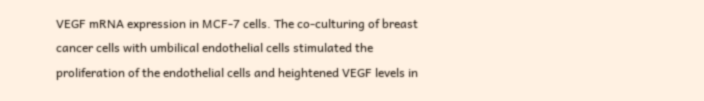VEGF mRNA expression in MCF-7 cells. The co-culturing of breast cancer cells with umbilical endothelial cells stimulated the proliferation of the endothelial cells and heightened VEGF levels in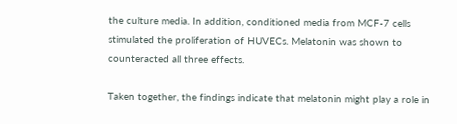the culture media. In addition, conditioned media from MCF-7 cells stimulated the proliferation of HUVECs. Melatonin was shown to counteracted all three effects.

Taken together, the findings indicate that melatonin might play a role in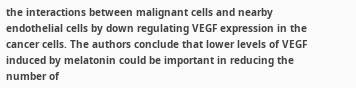the interactions between malignant cells and nearby endothelial cells by down regulating VEGF expression in the cancer cells. The authors conclude that lower levels of VEGF induced by melatonin could be important in reducing the number of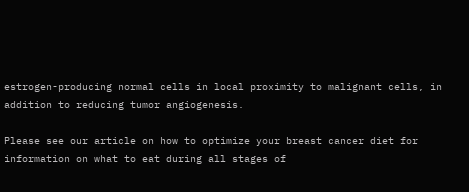estrogen-producing normal cells in local proximity to malignant cells, in addition to reducing tumor angiogenesis.

Please see our article on how to optimize your breast cancer diet for information on what to eat during all stages of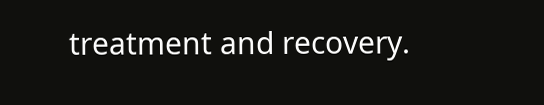treatment and recovery.